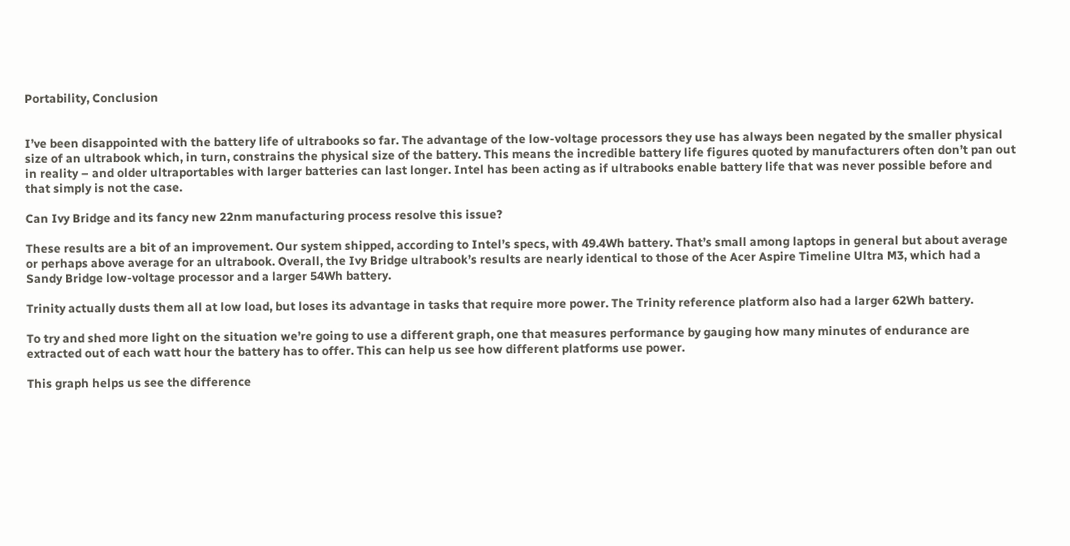Portability, Conclusion


I’ve been disappointed with the battery life of ultrabooks so far. The advantage of the low-voltage processors they use has always been negated by the smaller physical size of an ultrabook which, in turn, constrains the physical size of the battery. This means the incredible battery life figures quoted by manufacturers often don’t pan out in reality – and older ultraportables with larger batteries can last longer. Intel has been acting as if ultrabooks enable battery life that was never possible before and that simply is not the case.

Can Ivy Bridge and its fancy new 22nm manufacturing process resolve this issue?

These results are a bit of an improvement. Our system shipped, according to Intel’s specs, with 49.4Wh battery. That’s small among laptops in general but about average or perhaps above average for an ultrabook. Overall, the Ivy Bridge ultrabook’s results are nearly identical to those of the Acer Aspire Timeline Ultra M3, which had a Sandy Bridge low-voltage processor and a larger 54Wh battery.

Trinity actually dusts them all at low load, but loses its advantage in tasks that require more power. The Trinity reference platform also had a larger 62Wh battery.

To try and shed more light on the situation we’re going to use a different graph, one that measures performance by gauging how many minutes of endurance are extracted out of each watt hour the battery has to offer. This can help us see how different platforms use power.

This graph helps us see the difference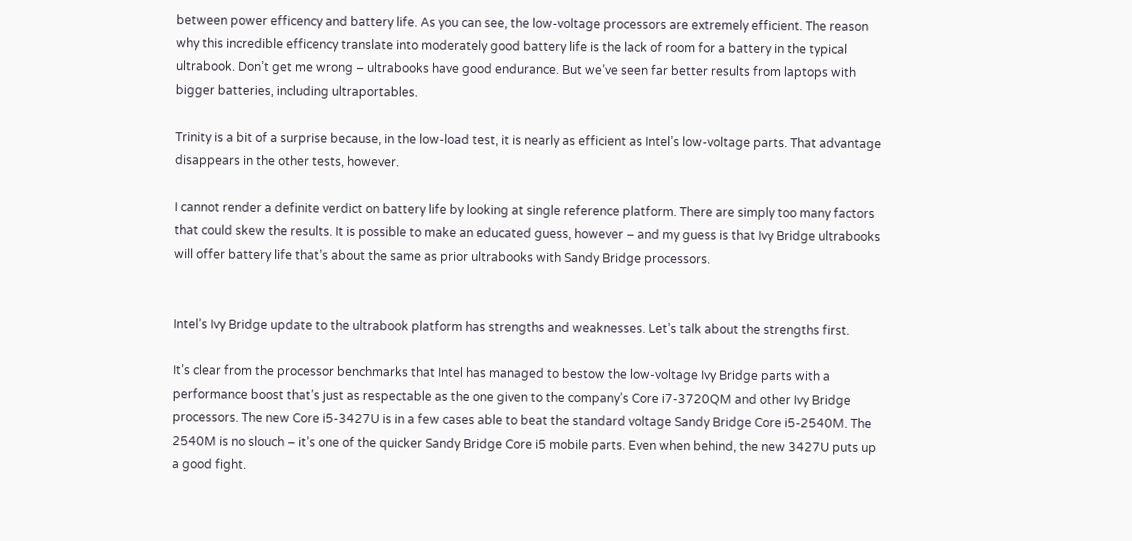between power efficency and battery life. As you can see, the low-voltage processors are extremely efficient. The reason why this incredible efficency translate into moderately good battery life is the lack of room for a battery in the typical ultrabook. Don’t get me wrong – ultrabooks have good endurance. But we’ve seen far better results from laptops with bigger batteries, including ultraportables.

Trinity is a bit of a surprise because, in the low-load test, it is nearly as efficient as Intel’s low-voltage parts. That advantage disappears in the other tests, however.

I cannot render a definite verdict on battery life by looking at single reference platform. There are simply too many factors that could skew the results. It is possible to make an educated guess, however – and my guess is that Ivy Bridge ultrabooks will offer battery life that’s about the same as prior ultrabooks with Sandy Bridge processors.


Intel’s Ivy Bridge update to the ultrabook platform has strengths and weaknesses. Let’s talk about the strengths first.

It’s clear from the processor benchmarks that Intel has managed to bestow the low-voltage Ivy Bridge parts with a performance boost that’s just as respectable as the one given to the company’s Core i7-3720QM and other Ivy Bridge processors. The new Core i5-3427U is in a few cases able to beat the standard voltage Sandy Bridge Core i5-2540M. The 2540M is no slouch – it’s one of the quicker Sandy Bridge Core i5 mobile parts. Even when behind, the new 3427U puts up a good fight.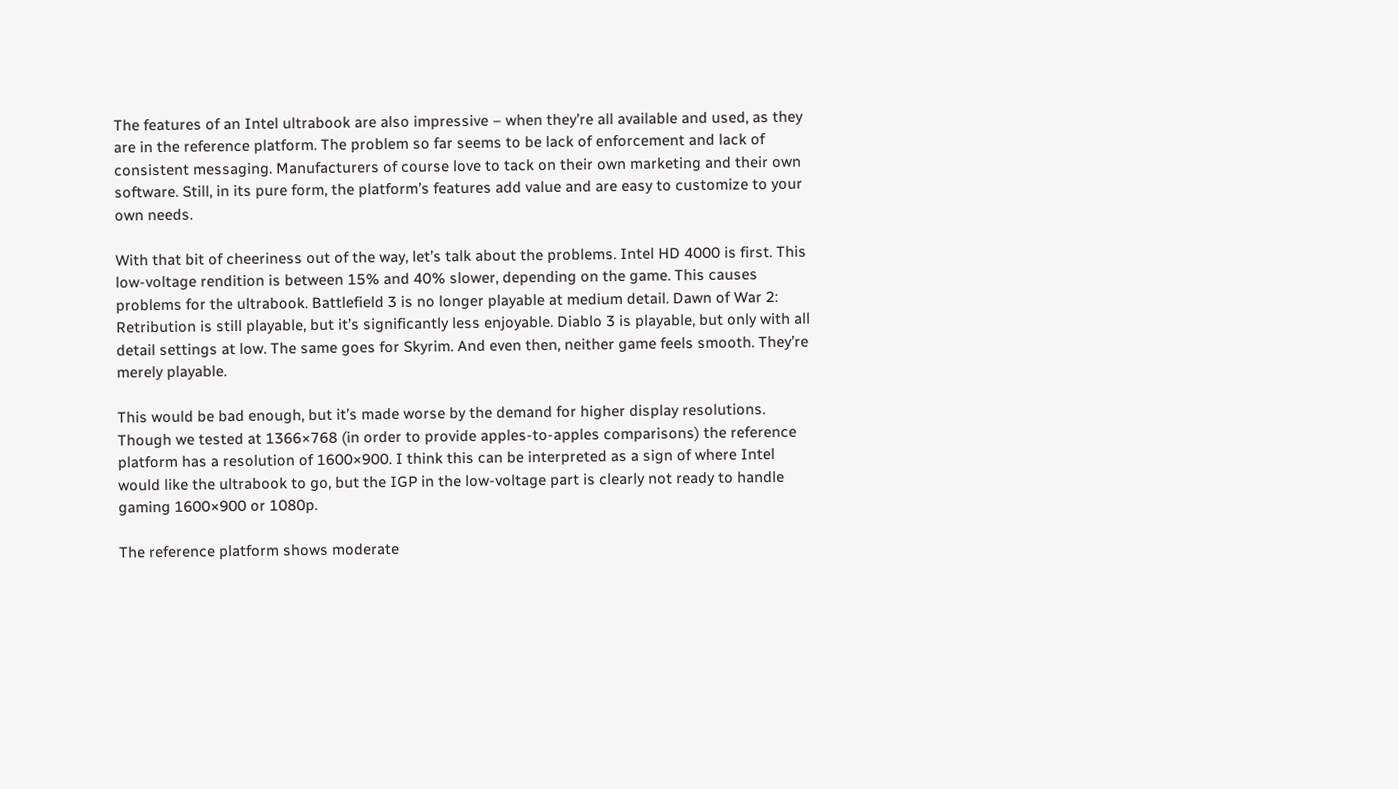The features of an Intel ultrabook are also impressive – when they’re all available and used, as they are in the reference platform. The problem so far seems to be lack of enforcement and lack of consistent messaging. Manufacturers of course love to tack on their own marketing and their own software. Still, in its pure form, the platform’s features add value and are easy to customize to your own needs.

With that bit of cheeriness out of the way, let’s talk about the problems. Intel HD 4000 is first. This low-voltage rendition is between 15% and 40% slower, depending on the game. This causes problems for the ultrabook. Battlefield 3 is no longer playable at medium detail. Dawn of War 2: Retribution is still playable, but it’s significantly less enjoyable. Diablo 3 is playable, but only with all detail settings at low. The same goes for Skyrim. And even then, neither game feels smooth. They’re merely playable.

This would be bad enough, but it’s made worse by the demand for higher display resolutions. Though we tested at 1366×768 (in order to provide apples-to-apples comparisons) the reference platform has a resolution of 1600×900. I think this can be interpreted as a sign of where Intel would like the ultrabook to go, but the IGP in the low-voltage part is clearly not ready to handle gaming 1600×900 or 1080p.

The reference platform shows moderate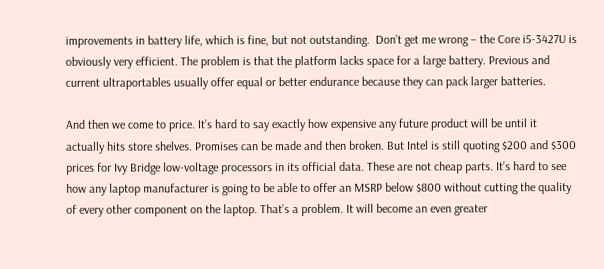improvements in battery life, which is fine, but not outstanding.  Don’t get me wrong – the Core i5-3427U is obviously very efficient. The problem is that the platform lacks space for a large battery. Previous and current ultraportables usually offer equal or better endurance because they can pack larger batteries.

And then we come to price. It’s hard to say exactly how expensive any future product will be until it actually hits store shelves. Promises can be made and then broken. But Intel is still quoting $200 and $300 prices for Ivy Bridge low-voltage processors in its official data. These are not cheap parts. It’s hard to see how any laptop manufacturer is going to be able to offer an MSRP below $800 without cutting the quality of every other component on the laptop. That’s a problem. It will become an even greater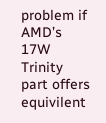problem if AMD’s 17W Trinity part offers equivilent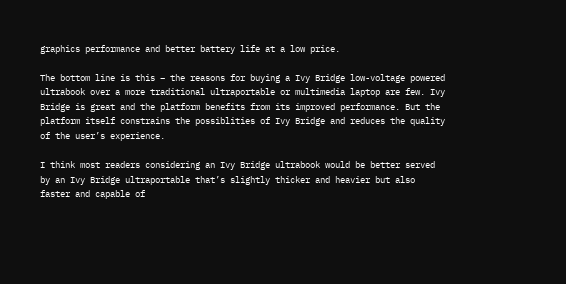graphics performance and better battery life at a low price.

The bottom line is this – the reasons for buying a Ivy Bridge low-voltage powered ultrabook over a more traditional ultraportable or multimedia laptop are few. Ivy Bridge is great and the platform benefits from its improved performance. But the platform itself constrains the possiblities of Ivy Bridge and reduces the quality of the user’s experience.

I think most readers considering an Ivy Bridge ultrabook would be better served by an Ivy Bridge ultraportable that’s slightly thicker and heavier but also faster and capable of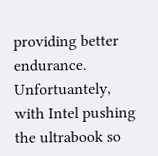providing better endurance. Unfortuantely, with Intel pushing the ultrabook so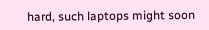hard, such laptops might soon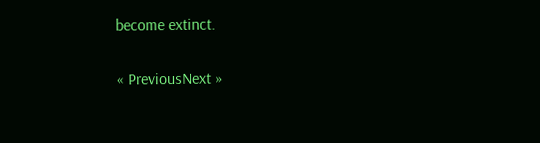become extinct.

« PreviousNext »